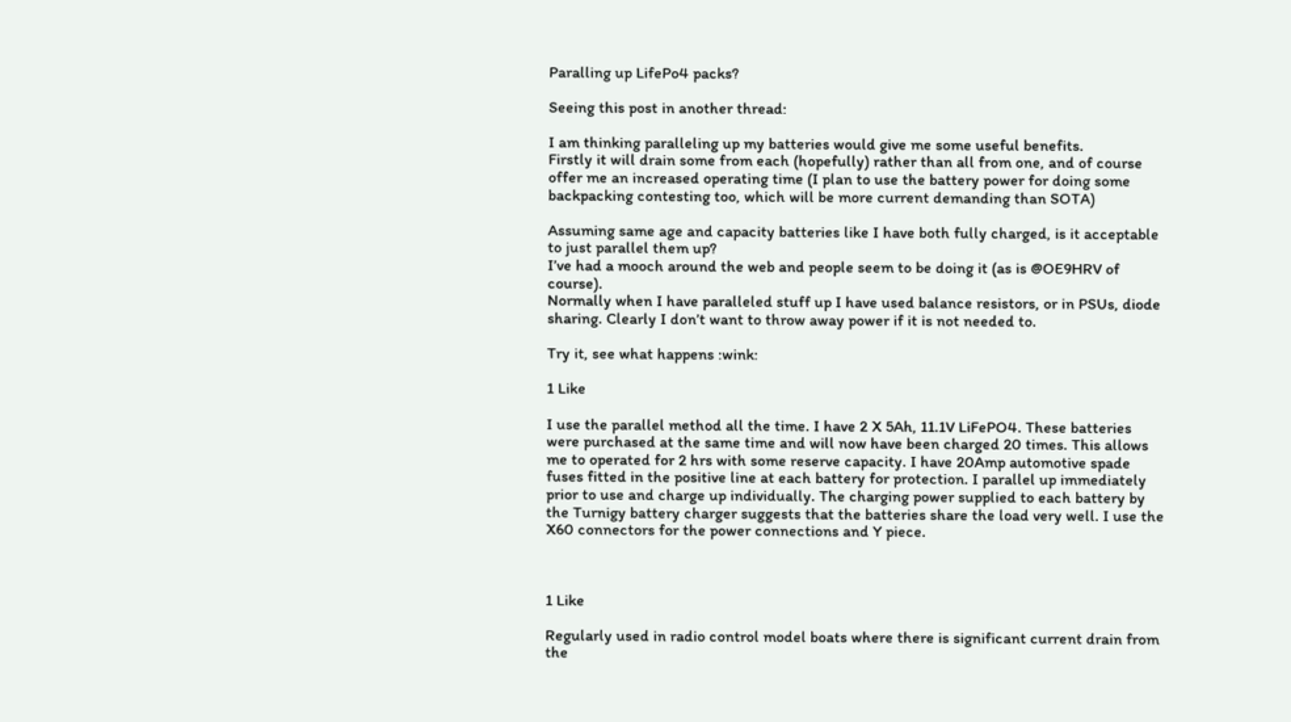Paralling up LifePo4 packs?

Seeing this post in another thread:

I am thinking paralleling up my batteries would give me some useful benefits.
Firstly it will drain some from each (hopefully) rather than all from one, and of course offer me an increased operating time (I plan to use the battery power for doing some backpacking contesting too, which will be more current demanding than SOTA)

Assuming same age and capacity batteries like I have both fully charged, is it acceptable to just parallel them up?
I’ve had a mooch around the web and people seem to be doing it (as is @OE9HRV of course).
Normally when I have paralleled stuff up I have used balance resistors, or in PSUs, diode sharing. Clearly I don’t want to throw away power if it is not needed to.

Try it, see what happens :wink:

1 Like

I use the parallel method all the time. I have 2 X 5Ah, 11.1V LiFePO4. These batteries were purchased at the same time and will now have been charged 20 times. This allows me to operated for 2 hrs with some reserve capacity. I have 20Amp automotive spade fuses fitted in the positive line at each battery for protection. I parallel up immediately prior to use and charge up individually. The charging power supplied to each battery by the Turnigy battery charger suggests that the batteries share the load very well. I use the X60 connectors for the power connections and Y piece.



1 Like

Regularly used in radio control model boats where there is significant current drain from the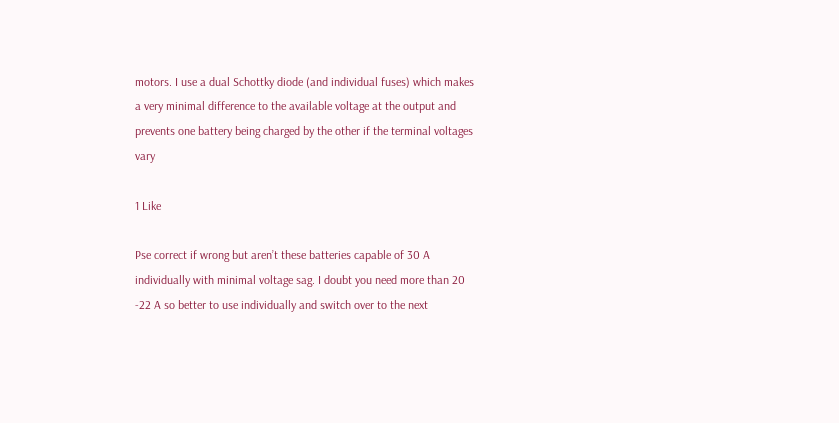motors. I use a dual Schottky diode (and individual fuses) which makes a very minimal difference to the available voltage at the output and prevents one battery being charged by the other if the terminal voltages vary

1 Like

Pse correct if wrong but aren’t these batteries capable of 30 A individually with minimal voltage sag. I doubt you need more than 20 -22 A so better to use individually and switch over to the next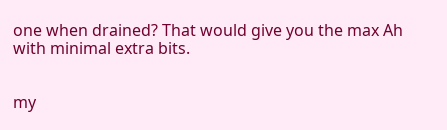one when drained? That would give you the max Ah with minimal extra bits.


my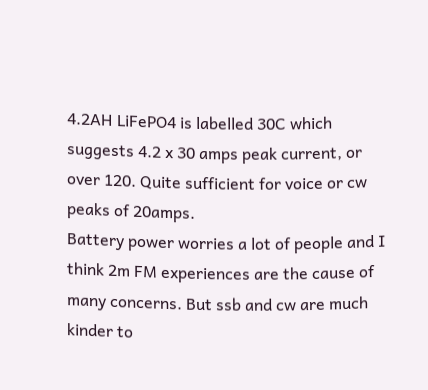4.2AH LiFePO4 is labelled 30C which suggests 4.2 x 30 amps peak current, or over 120. Quite sufficient for voice or cw peaks of 20amps.
Battery power worries a lot of people and I think 2m FM experiences are the cause of many concerns. But ssb and cw are much kinder to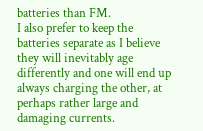batteries than FM.
I also prefer to keep the batteries separate as I believe they will inevitably age differently and one will end up always charging the other, at perhaps rather large and damaging currents.